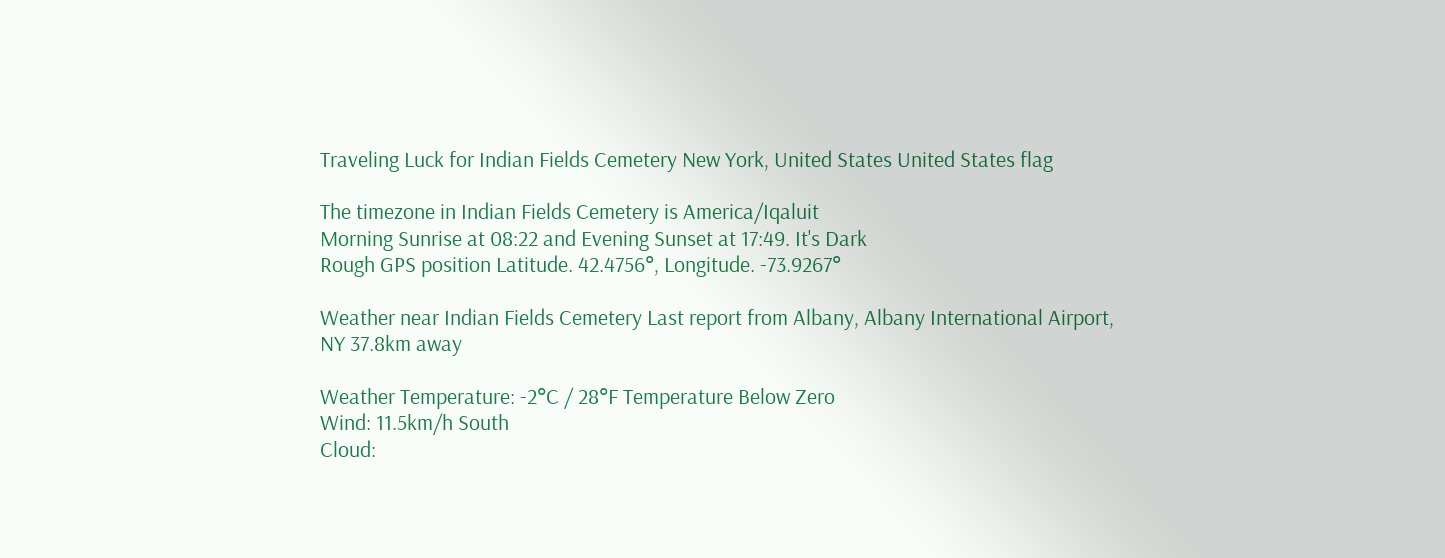Traveling Luck for Indian Fields Cemetery New York, United States United States flag

The timezone in Indian Fields Cemetery is America/Iqaluit
Morning Sunrise at 08:22 and Evening Sunset at 17:49. It's Dark
Rough GPS position Latitude. 42.4756°, Longitude. -73.9267°

Weather near Indian Fields Cemetery Last report from Albany, Albany International Airport, NY 37.8km away

Weather Temperature: -2°C / 28°F Temperature Below Zero
Wind: 11.5km/h South
Cloud: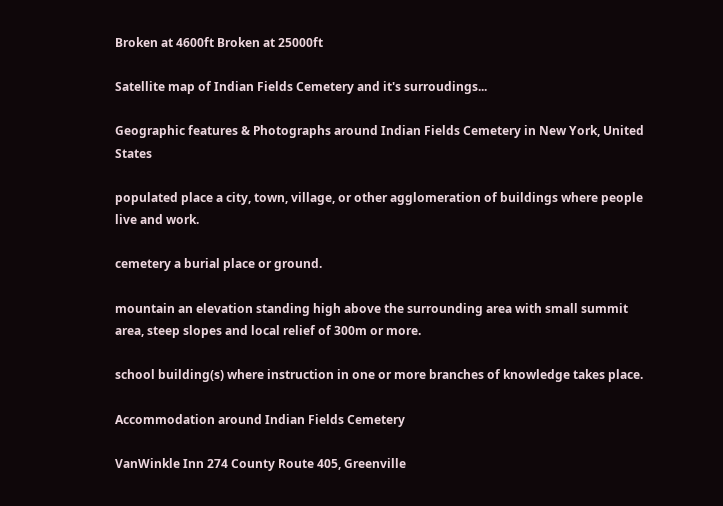Broken at 4600ft Broken at 25000ft

Satellite map of Indian Fields Cemetery and it's surroudings...

Geographic features & Photographs around Indian Fields Cemetery in New York, United States

populated place a city, town, village, or other agglomeration of buildings where people live and work.

cemetery a burial place or ground.

mountain an elevation standing high above the surrounding area with small summit area, steep slopes and local relief of 300m or more.

school building(s) where instruction in one or more branches of knowledge takes place.

Accommodation around Indian Fields Cemetery

VanWinkle Inn 274 County Route 405, Greenville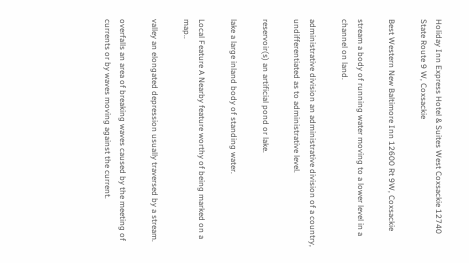Holiday Inn Express Hotel & Suites West Coxsackie 12740 State Route 9 W, Coxsackie

Best Western New Baltimore Inn 12600 Rt 9W, Coxsackie

stream a body of running water moving to a lower level in a channel on land.

administrative division an administrative division of a country, undifferentiated as to administrative level.

reservoir(s) an artificial pond or lake.

lake a large inland body of standing water.

Local Feature A Nearby feature worthy of being marked on a map..

valley an elongated depression usually traversed by a stream.

overfalls an area of breaking waves caused by the meeting of currents or by waves moving against the current.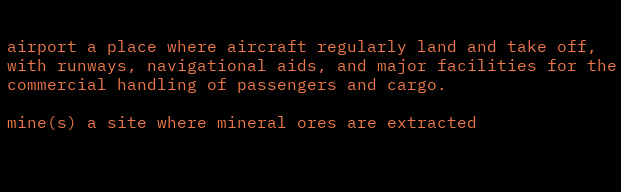airport a place where aircraft regularly land and take off, with runways, navigational aids, and major facilities for the commercial handling of passengers and cargo.

mine(s) a site where mineral ores are extracted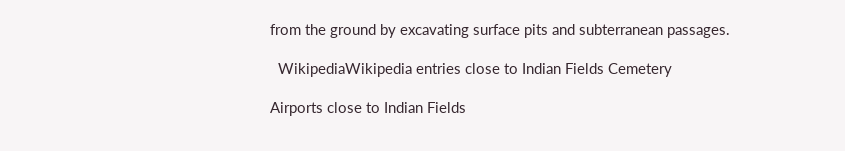from the ground by excavating surface pits and subterranean passages.

  WikipediaWikipedia entries close to Indian Fields Cemetery

Airports close to Indian Fields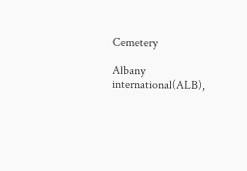Cemetery

Albany international(ALB),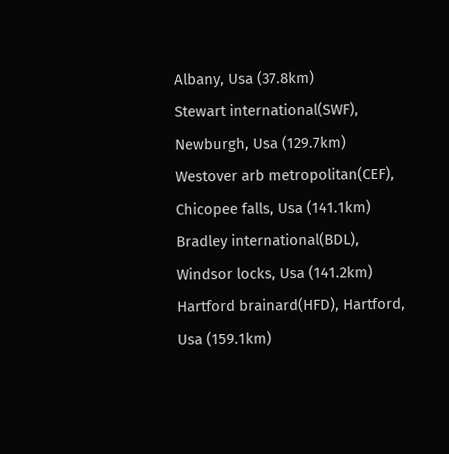Albany, Usa (37.8km)
Stewart international(SWF), Newburgh, Usa (129.7km)
Westover arb metropolitan(CEF), Chicopee falls, Usa (141.1km)
Bradley international(BDL), Windsor locks, Usa (141.2km)
Hartford brainard(HFD), Hartford, Usa (159.1km)